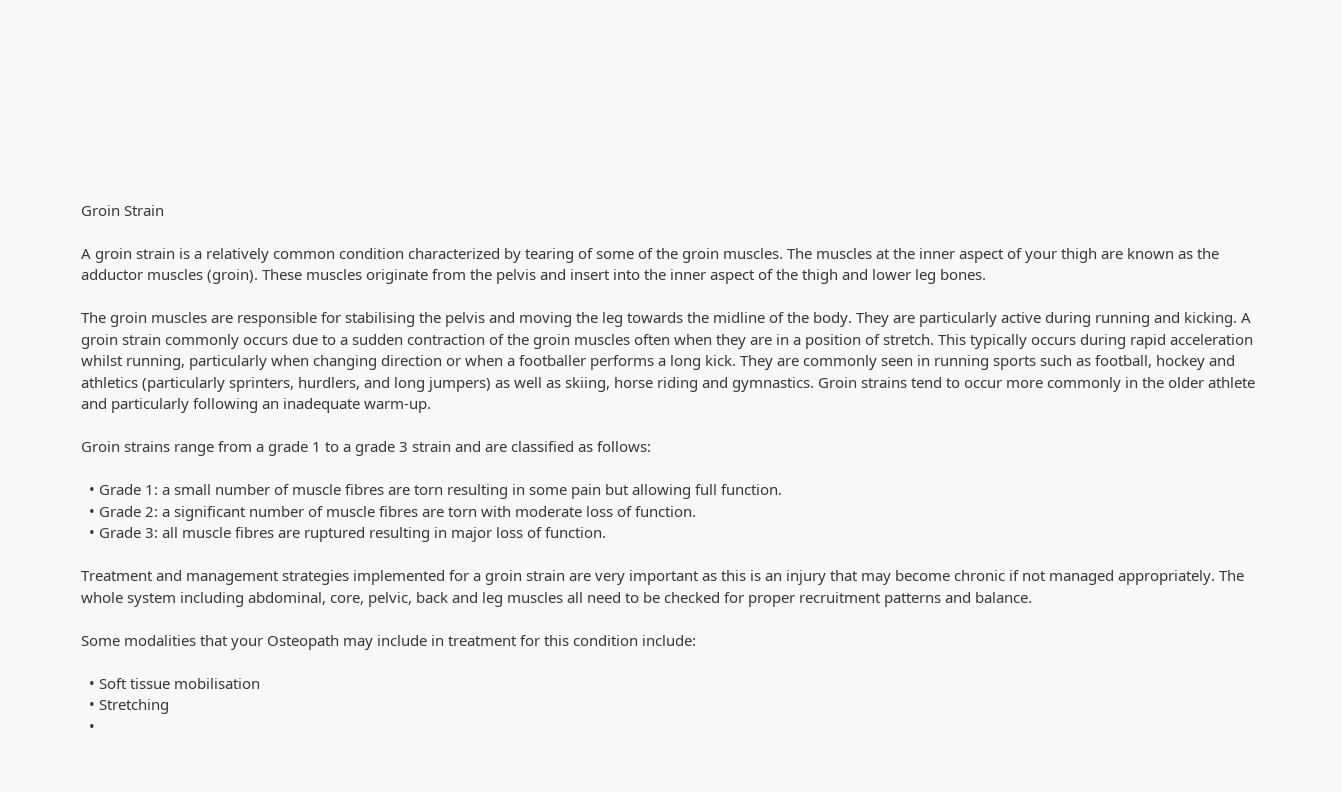Groin Strain

A groin strain is a relatively common condition characterized by tearing of some of the groin muscles. The muscles at the inner aspect of your thigh are known as the adductor muscles (groin). These muscles originate from the pelvis and insert into the inner aspect of the thigh and lower leg bones.

The groin muscles are responsible for stabilising the pelvis and moving the leg towards the midline of the body. They are particularly active during running and kicking. A groin strain commonly occurs due to a sudden contraction of the groin muscles often when they are in a position of stretch. This typically occurs during rapid acceleration whilst running, particularly when changing direction or when a footballer performs a long kick. They are commonly seen in running sports such as football, hockey and athletics (particularly sprinters, hurdlers, and long jumpers) as well as skiing, horse riding and gymnastics. Groin strains tend to occur more commonly in the older athlete and particularly following an inadequate warm-up.

Groin strains range from a grade 1 to a grade 3 strain and are classified as follows:

  • Grade 1: a small number of muscle fibres are torn resulting in some pain but allowing full function.
  • Grade 2: a significant number of muscle fibres are torn with moderate loss of function.
  • Grade 3: all muscle fibres are ruptured resulting in major loss of function.

Treatment and management strategies implemented for a groin strain are very important as this is an injury that may become chronic if not managed appropriately. The whole system including abdominal, core, pelvic, back and leg muscles all need to be checked for proper recruitment patterns and balance.

Some modalities that your Osteopath may include in treatment for this condition include:

  • Soft tissue mobilisation
  • Stretching
  •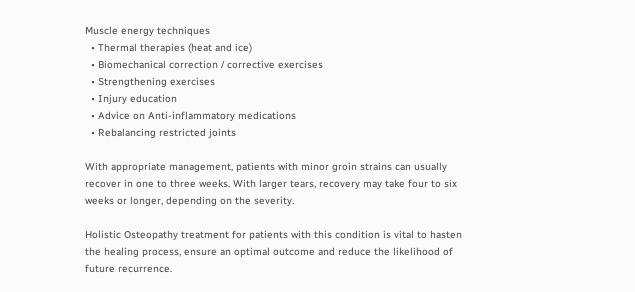Muscle energy techniques
  • Thermal therapies (heat and ice)
  • Biomechanical correction / corrective exercises
  • Strengthening exercises
  • Injury education
  • Advice on Anti-inflammatory medications
  • Rebalancing restricted joints

With appropriate management, patients with minor groin strains can usually recover in one to three weeks. With larger tears, recovery may take four to six weeks or longer, depending on the severity.

Holistic Osteopathy treatment for patients with this condition is vital to hasten the healing process, ensure an optimal outcome and reduce the likelihood of future recurrence.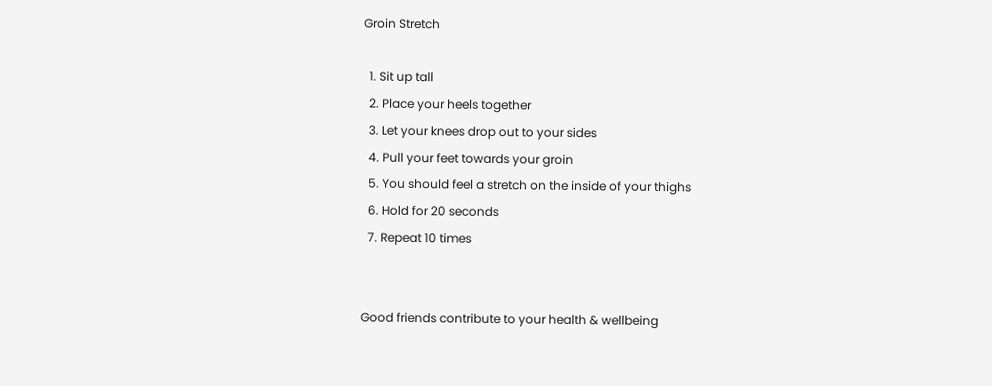Groin Stretch

  1. Sit up tall
  2. Place your heels together
  3. Let your knees drop out to your sides
  4. Pull your feet towards your groin
  5. You should feel a stretch on the inside of your thighs
  6. Hold for 20 seconds
  7. Repeat 10 times


Good friends contribute to your health & wellbeing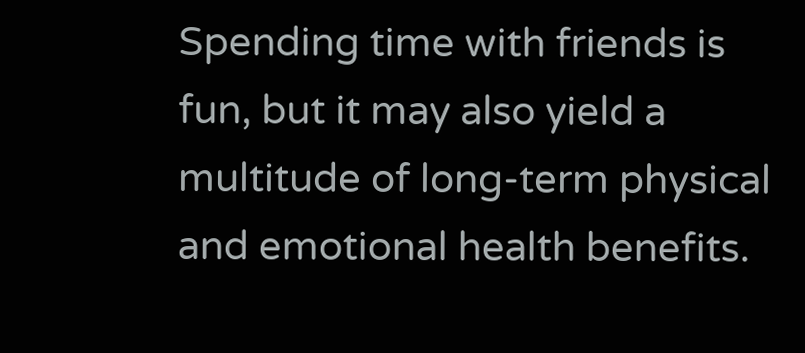Spending time with friends is fun, but it may also yield a multitude of long-term physical and emotional health benefits.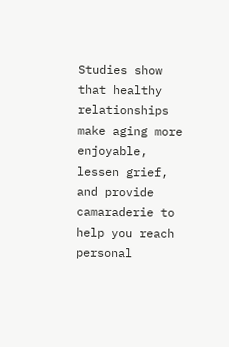Studies show that healthy relationships make aging more enjoyable, lessen grief, and provide camaraderie to help you reach personal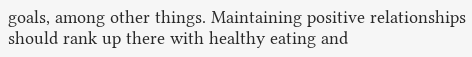goals, among other things. Maintaining positive relationships should rank up there with healthy eating and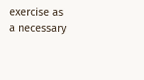exercise as a necessary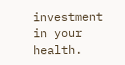investment in your health.